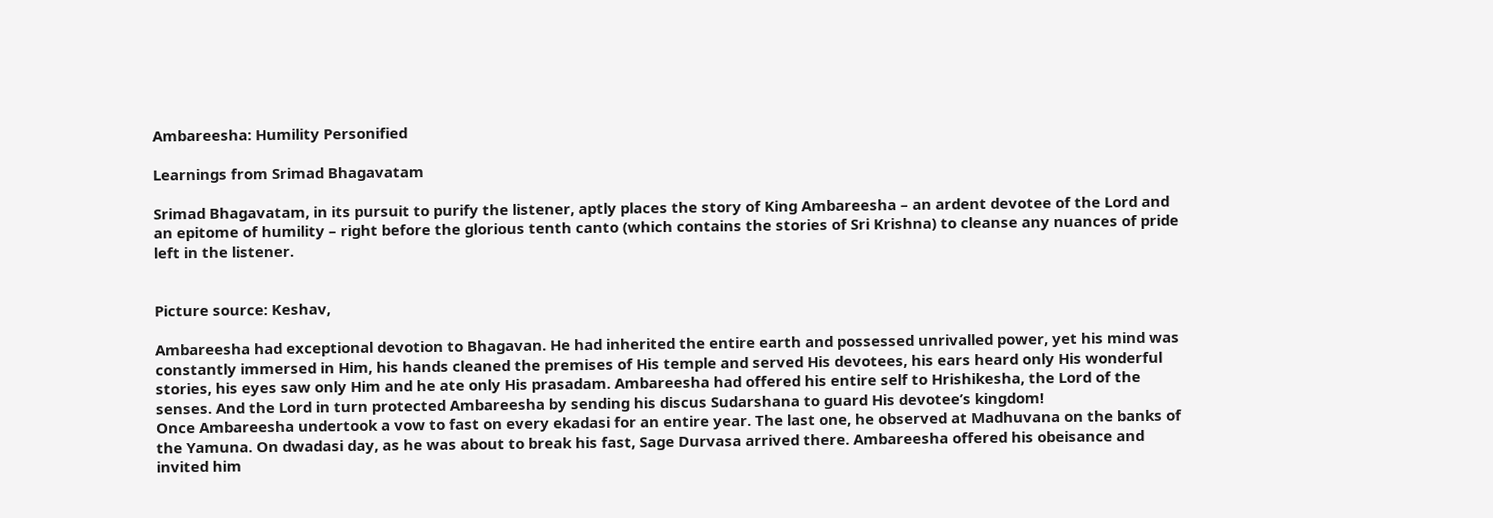Ambareesha: Humility Personified

Learnings from Srimad Bhagavatam

Srimad Bhagavatam, in its pursuit to purify the listener, aptly places the story of King Ambareesha – an ardent devotee of the Lord and an epitome of humility – right before the glorious tenth canto (which contains the stories of Sri Krishna) to cleanse any nuances of pride left in the listener.


Picture source: Keshav,

Ambareesha had exceptional devotion to Bhagavan. He had inherited the entire earth and possessed unrivalled power, yet his mind was constantly immersed in Him, his hands cleaned the premises of His temple and served His devotees, his ears heard only His wonderful stories, his eyes saw only Him and he ate only His prasadam. Ambareesha had offered his entire self to Hrishikesha, the Lord of the senses. And the Lord in turn protected Ambareesha by sending his discus Sudarshana to guard His devotee’s kingdom!
Once Ambareesha undertook a vow to fast on every ekadasi for an entire year. The last one, he observed at Madhuvana on the banks of the Yamuna. On dwadasi day, as he was about to break his fast, Sage Durvasa arrived there. Ambareesha offered his obeisance and invited him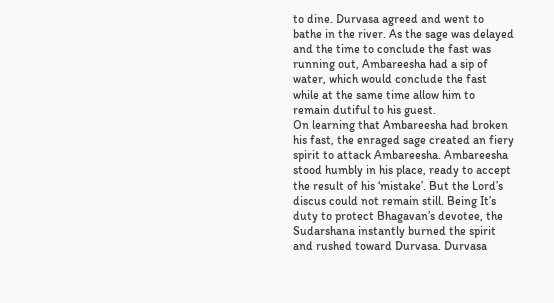to dine. Durvasa agreed and went to bathe in the river. As the sage was delayed and the time to conclude the fast was running out, Ambareesha had a sip of water, which would conclude the fast while at the same time allow him to remain dutiful to his guest.
On learning that Ambareesha had broken his fast, the enraged sage created an fiery spirit to attack Ambareesha. Ambareesha stood humbly in his place, ready to accept the result of his ‘mistake’. But the Lord’s discus could not remain still. Being It’s duty to protect Bhagavan’s devotee, the Sudarshana instantly burned the spirit and rushed toward Durvasa. Durvasa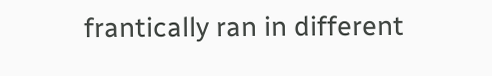frantically ran in different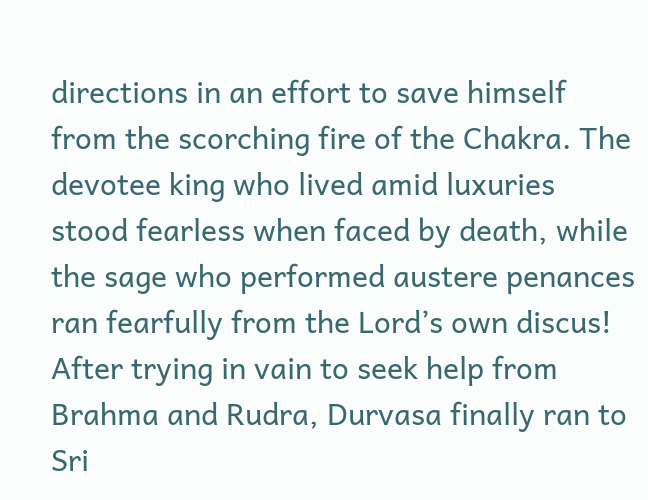directions in an effort to save himself from the scorching fire of the Chakra. The devotee king who lived amid luxuries stood fearless when faced by death, while the sage who performed austere penances ran fearfully from the Lord’s own discus!
After trying in vain to seek help from Brahma and Rudra, Durvasa finally ran to Sri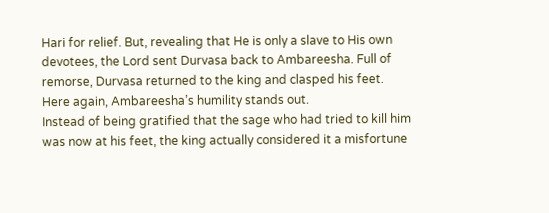Hari for relief. But, revealing that He is only a slave to His own devotees, the Lord sent Durvasa back to Ambareesha. Full of remorse, Durvasa returned to the king and clasped his feet.
Here again, Ambareesha’s humility stands out.
Instead of being gratified that the sage who had tried to kill him was now at his feet, the king actually considered it a misfortune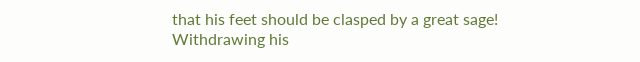that his feet should be clasped by a great sage! Withdrawing his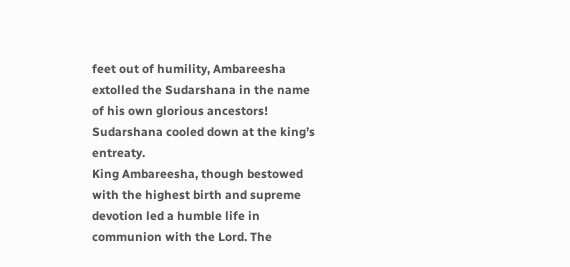feet out of humility, Ambareesha extolled the Sudarshana in the name of his own glorious ancestors! Sudarshana cooled down at the king’s entreaty.
King Ambareesha, though bestowed with the highest birth and supreme devotion led a humble life in communion with the Lord. The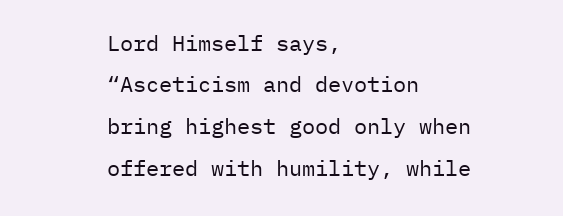Lord Himself says, “Asceticism and devotion bring highest good only when offered with humility, while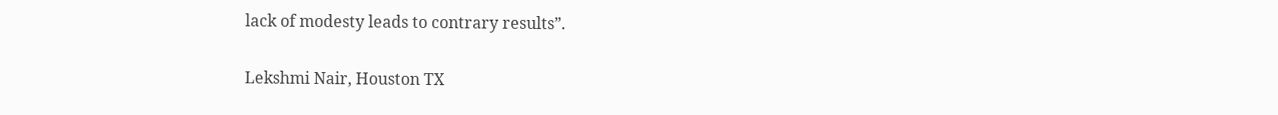lack of modesty leads to contrary results”.

Lekshmi Nair, Houston TX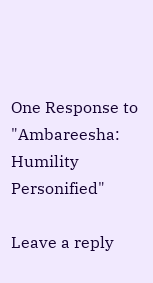One Response to "Ambareesha: Humility Personified"

Leave a reply